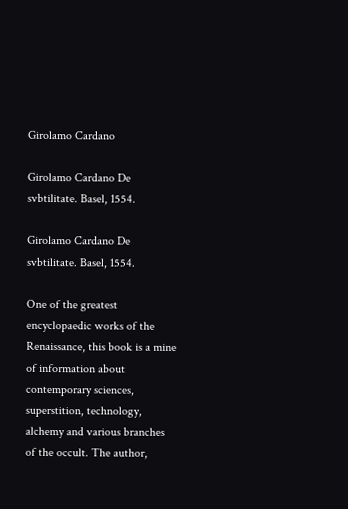Girolamo Cardano

Girolamo Cardano De svbtilitate. Basel, 1554.

Girolamo Cardano De svbtilitate. Basel, 1554.

One of the greatest encyclopaedic works of the Renaissance, this book is a mine of information about contemporary sciences, superstition, technology, alchemy and various branches of the occult. The author,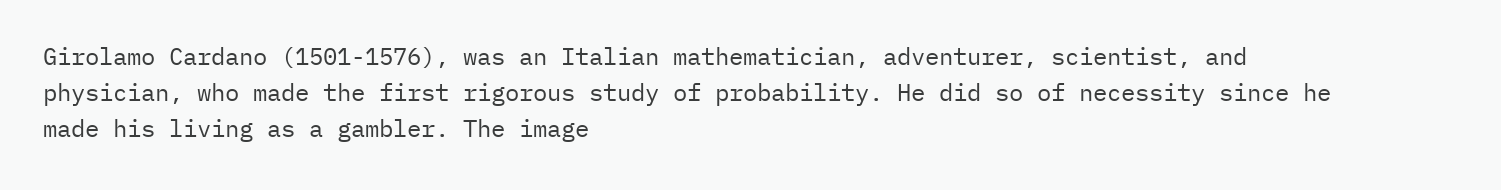Girolamo Cardano (1501-1576), was an Italian mathematician, adventurer, scientist, and physician, who made the first rigorous study of probability. He did so of necessity since he made his living as a gambler. The image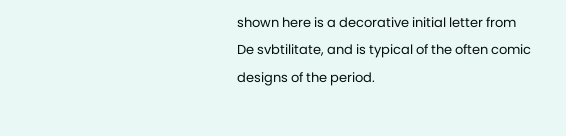shown here is a decorative initial letter from De svbtilitate, and is typical of the often comic designs of the period.